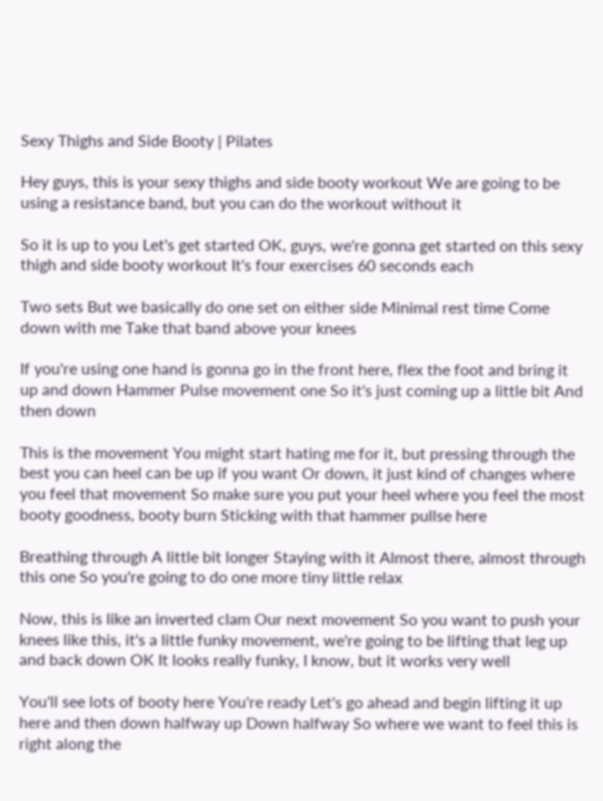Sexy Thighs and Side Booty | Pilates

Hey guys, this is your sexy thighs and side booty workout We are going to be using a resistance band, but you can do the workout without it

So it is up to you Let's get started OK, guys, we're gonna get started on this sexy thigh and side booty workout It's four exercises 60 seconds each

Two sets But we basically do one set on either side Minimal rest time Come down with me Take that band above your knees

If you're using one hand is gonna go in the front here, flex the foot and bring it up and down Hammer Pulse movement one So it's just coming up a little bit And then down

This is the movement You might start hating me for it, but pressing through the best you can heel can be up if you want Or down, it just kind of changes where you feel that movement So make sure you put your heel where you feel the most booty goodness, booty burn Sticking with that hammer pullse here

Breathing through A little bit longer Staying with it Almost there, almost through this one So you're going to do one more tiny little relax

Now, this is like an inverted clam Our next movement So you want to push your knees like this, it's a little funky movement, we're going to be lifting that leg up and back down OK It looks really funky, I know, but it works very well

You'll see lots of booty here You're ready Let's go ahead and begin lifting it up here and then down halfway up Down halfway So where we want to feel this is right along the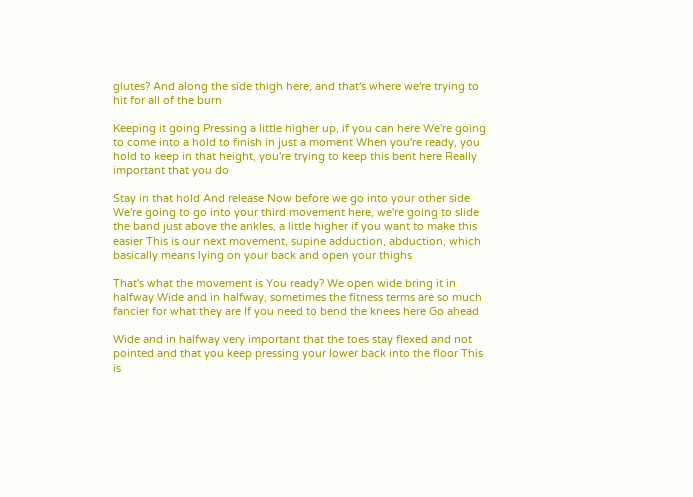glutes? And along the side thigh here, and that's where we're trying to hit for all of the burn

Keeping it going Pressing a little higher up, if you can here We're going to come into a hold to finish in just a moment When you're ready, you hold to keep in that height, you're trying to keep this bent here Really important that you do

Stay in that hold And release Now before we go into your other side We're going to go into your third movement here, we're going to slide the band just above the ankles, a little higher if you want to make this easier This is our next movement, supine adduction, abduction, which basically means lying on your back and open your thighs

That's what the movement is You ready? We open wide bring it in halfway Wide and in halfway, sometimes the fitness terms are so much fancier for what they are If you need to bend the knees here Go ahead

Wide and in halfway very important that the toes stay flexed and not pointed and that you keep pressing your lower back into the floor This is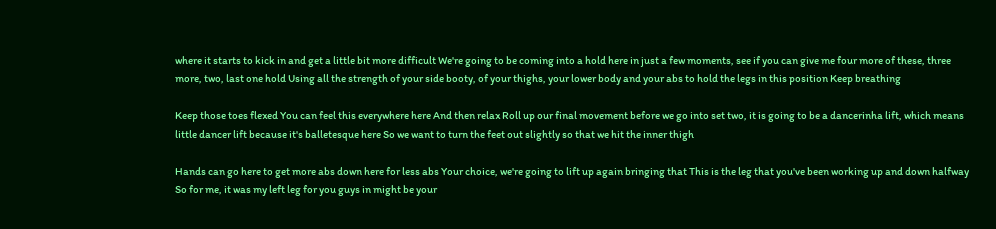where it starts to kick in and get a little bit more difficult We're going to be coming into a hold here in just a few moments, see if you can give me four more of these, three more, two, last one hold Using all the strength of your side booty, of your thighs, your lower body and your abs to hold the legs in this position Keep breathing

Keep those toes flexed You can feel this everywhere here And then relax Roll up our final movement before we go into set two, it is going to be a dancerinha lift, which means little dancer lift because it's balletesque here So we want to turn the feet out slightly so that we hit the inner thigh

Hands can go here to get more abs down here for less abs Your choice, we're going to lift up again bringing that This is the leg that you've been working up and down halfway So for me, it was my left leg for you guys in might be your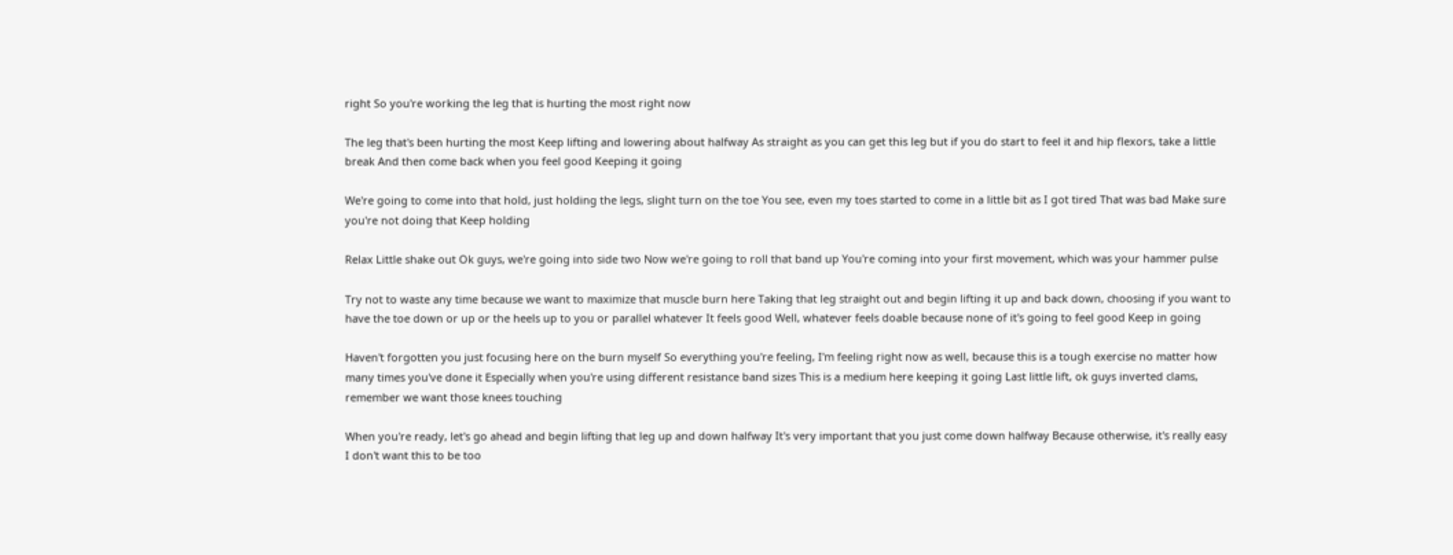right So you're working the leg that is hurting the most right now

The leg that's been hurting the most Keep lifting and lowering about halfway As straight as you can get this leg but if you do start to feel it and hip flexors, take a little break And then come back when you feel good Keeping it going

We're going to come into that hold, just holding the legs, slight turn on the toe You see, even my toes started to come in a little bit as I got tired That was bad Make sure you're not doing that Keep holding

Relax Little shake out Ok guys, we're going into side two Now we're going to roll that band up You're coming into your first movement, which was your hammer pulse

Try not to waste any time because we want to maximize that muscle burn here Taking that leg straight out and begin lifting it up and back down, choosing if you want to have the toe down or up or the heels up to you or parallel whatever It feels good Well, whatever feels doable because none of it's going to feel good Keep in going

Haven't forgotten you just focusing here on the burn myself So everything you're feeling, I'm feeling right now as well, because this is a tough exercise no matter how many times you've done it Especially when you're using different resistance band sizes This is a medium here keeping it going Last little lift, ok guys inverted clams, remember we want those knees touching

When you're ready, let's go ahead and begin lifting that leg up and down halfway It's very important that you just come down halfway Because otherwise, it's really easy I don't want this to be too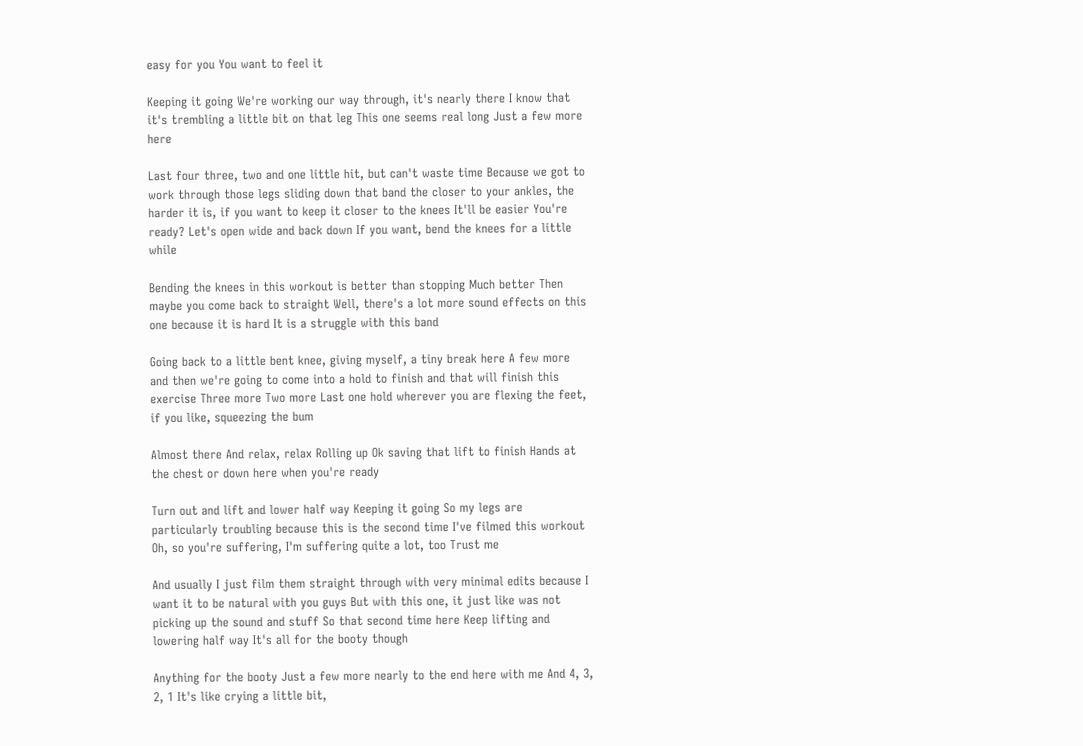easy for you You want to feel it

Keeping it going We're working our way through, it's nearly there I know that it's trembling a little bit on that leg This one seems real long Just a few more here

Last four three, two and one little hit, but can't waste time Because we got to work through those legs sliding down that band the closer to your ankles, the harder it is, if you want to keep it closer to the knees It'll be easier You're ready? Let's open wide and back down If you want, bend the knees for a little while

Bending the knees in this workout is better than stopping Much better Then maybe you come back to straight Well, there's a lot more sound effects on this one because it is hard It is a struggle with this band

Going back to a little bent knee, giving myself, a tiny break here A few more and then we're going to come into a hold to finish and that will finish this exercise Three more Two more Last one hold wherever you are flexing the feet, if you like, squeezing the bum

Almost there And relax, relax Rolling up Ok saving that lift to finish Hands at the chest or down here when you're ready

Turn out and lift and lower half way Keeping it going So my legs are particularly troubling because this is the second time I've filmed this workout Oh, so you're suffering, I'm suffering quite a lot, too Trust me

And usually I just film them straight through with very minimal edits because I want it to be natural with you guys But with this one, it just like was not picking up the sound and stuff So that second time here Keep lifting and lowering half way It's all for the booty though

Anything for the booty Just a few more nearly to the end here with me And 4, 3, 2, 1 It's like crying a little bit,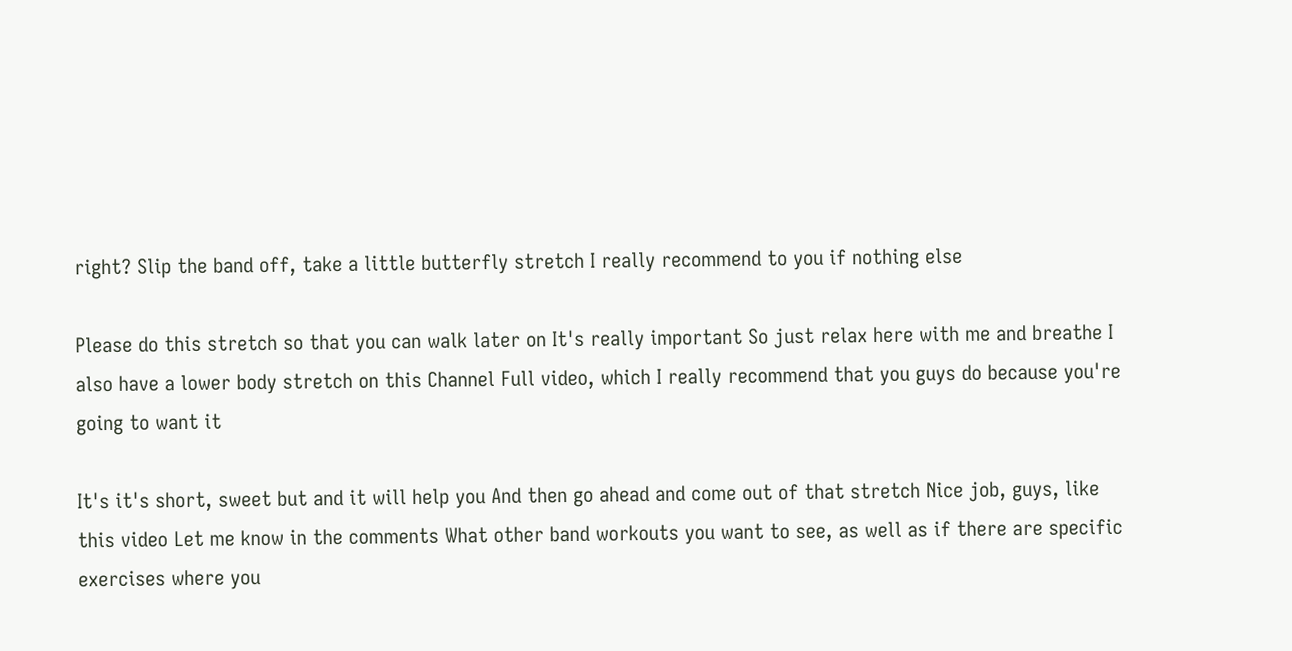right? Slip the band off, take a little butterfly stretch I really recommend to you if nothing else

Please do this stretch so that you can walk later on It's really important So just relax here with me and breathe I also have a lower body stretch on this Channel Full video, which I really recommend that you guys do because you're going to want it

It's it's short, sweet but and it will help you And then go ahead and come out of that stretch Nice job, guys, like this video Let me know in the comments What other band workouts you want to see, as well as if there are specific exercises where you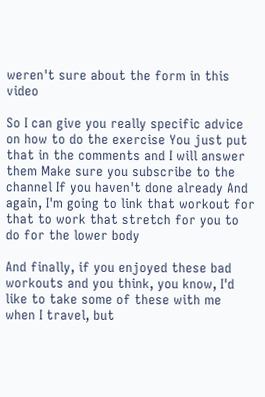weren't sure about the form in this video

So I can give you really specific advice on how to do the exercise You just put that in the comments and I will answer them Make sure you subscribe to the channel If you haven't done already And again, I'm going to link that workout for that to work that stretch for you to do for the lower body

And finally, if you enjoyed these bad workouts and you think, you know, I'd like to take some of these with me when I travel, but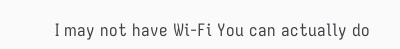I may not have Wi-Fi You can actually do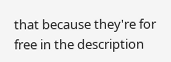that because they're for free in the description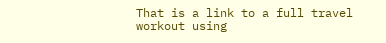That is a link to a full travel workout using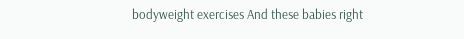bodyweight exercises And these babies right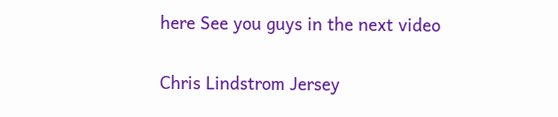here See you guys in the next video


Chris Lindstrom Jersey